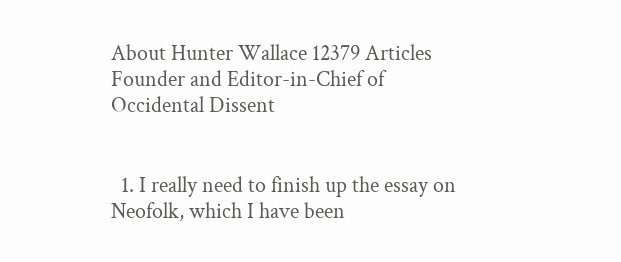About Hunter Wallace 12379 Articles
Founder and Editor-in-Chief of Occidental Dissent


  1. I really need to finish up the essay on Neofolk, which I have been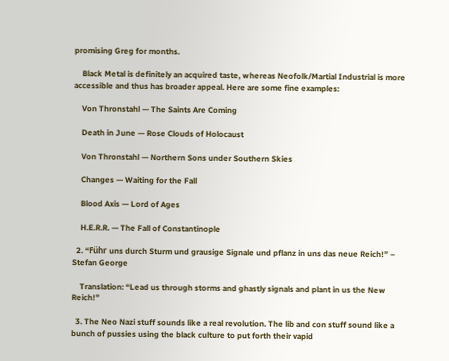promising Greg for months.

    Black Metal is definitely an acquired taste, whereas Neofolk/Martial Industrial is more accessible and thus has broader appeal. Here are some fine examples:

    Von Thronstahl — The Saints Are Coming

    Death in June — Rose Clouds of Holocaust

    Von Thronstahl — Northern Sons under Southern Skies

    Changes — Waiting for the Fall

    Blood Axis — Lord of Ages

    H.E.R.R. — The Fall of Constantinople

  2. “Führ uns durch Sturm und grausige Signale und pflanz in uns das neue Reich!” – Stefan George

    Translation: “Lead us through storms and ghastly signals and plant in us the New Reich!”

  3. The Neo Nazi stuff sounds like a real revolution. The lib and con stuff sound like a bunch of pussies using the black culture to put forth their vapid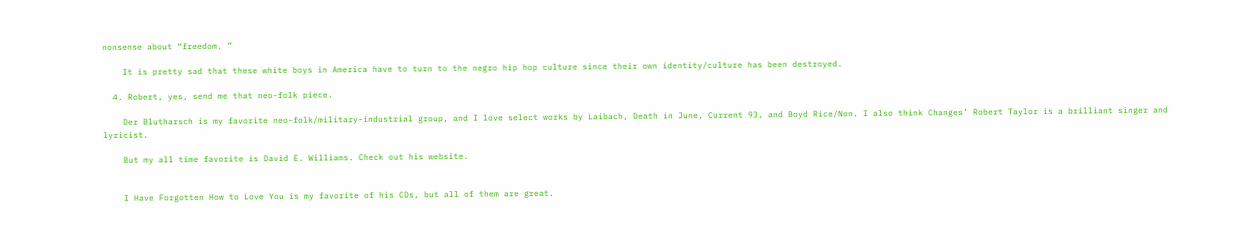nonsense about “freedom. ”

    It is pretty sad that these white boys in America have to turn to the negro hip hop culture since their own identity/culture has been destroyed.

  4. Robert, yes, send me that neo-folk piece.

    Der Blutharsch is my favorite neo-folk/military-industrial group, and I love select works by Laibach, Death in June, Current 93, and Boyd Rice/Non. I also think Changes’ Robert Taylor is a brilliant singer and lyricist.

    But my all time favorite is David E. Williams. Check out his website.


    I Have Forgotten How to Love You is my favorite of his CDs, but all of them are great.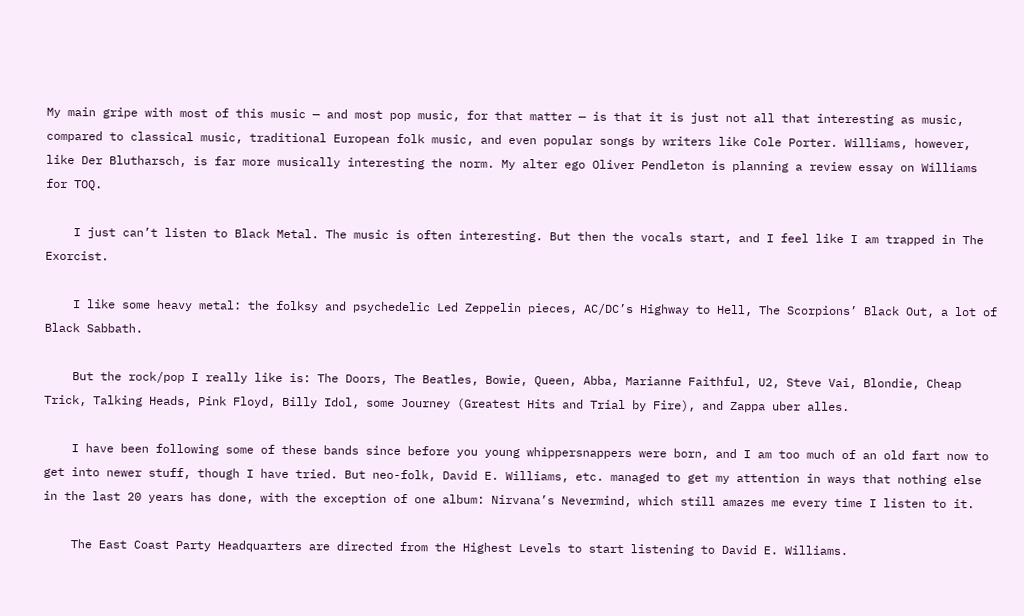My main gripe with most of this music — and most pop music, for that matter — is that it is just not all that interesting as music, compared to classical music, traditional European folk music, and even popular songs by writers like Cole Porter. Williams, however, like Der Blutharsch, is far more musically interesting the norm. My alter ego Oliver Pendleton is planning a review essay on Williams for TOQ.

    I just can’t listen to Black Metal. The music is often interesting. But then the vocals start, and I feel like I am trapped in The Exorcist.

    I like some heavy metal: the folksy and psychedelic Led Zeppelin pieces, AC/DC’s Highway to Hell, The Scorpions’ Black Out, a lot of Black Sabbath.

    But the rock/pop I really like is: The Doors, The Beatles, Bowie, Queen, Abba, Marianne Faithful, U2, Steve Vai, Blondie, Cheap Trick, Talking Heads, Pink Floyd, Billy Idol, some Journey (Greatest Hits and Trial by Fire), and Zappa uber alles.

    I have been following some of these bands since before you young whippersnappers were born, and I am too much of an old fart now to get into newer stuff, though I have tried. But neo-folk, David E. Williams, etc. managed to get my attention in ways that nothing else in the last 20 years has done, with the exception of one album: Nirvana’s Nevermind, which still amazes me every time I listen to it.

    The East Coast Party Headquarters are directed from the Highest Levels to start listening to David E. Williams.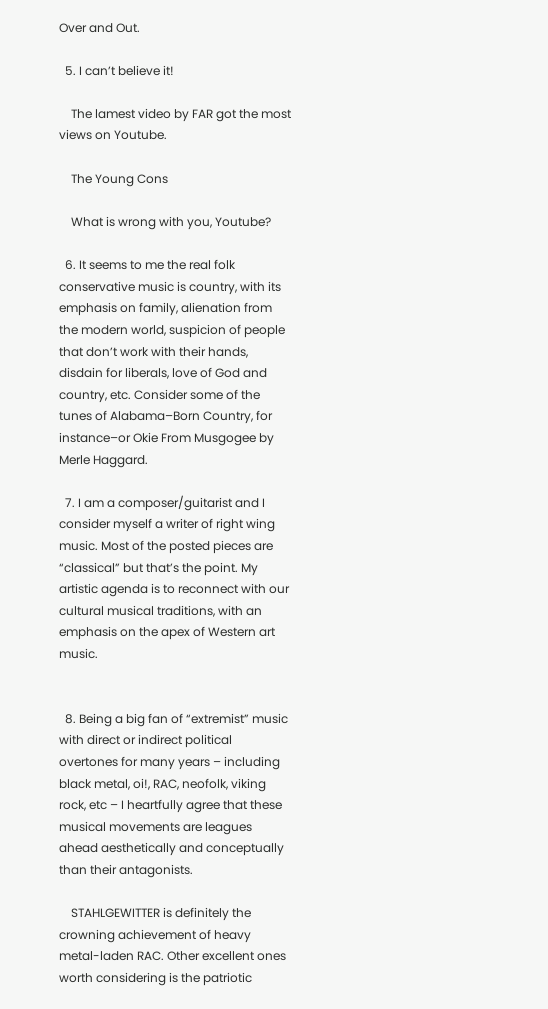Over and Out.

  5. I can’t believe it!

    The lamest video by FAR got the most views on Youtube.

    The Young Cons

    What is wrong with you, Youtube?

  6. It seems to me the real folk conservative music is country, with its emphasis on family, alienation from the modern world, suspicion of people that don’t work with their hands, disdain for liberals, love of God and country, etc. Consider some of the tunes of Alabama–Born Country, for instance–or Okie From Musgogee by Merle Haggard.

  7. I am a composer/guitarist and I consider myself a writer of right wing music. Most of the posted pieces are “classical” but that’s the point. My artistic agenda is to reconnect with our cultural musical traditions, with an emphasis on the apex of Western art music.


  8. Being a big fan of “extremist” music with direct or indirect political overtones for many years – including black metal, oi!, RAC, neofolk, viking rock, etc – I heartfully agree that these musical movements are leagues ahead aesthetically and conceptually than their antagonists.

    STAHLGEWITTER is definitely the crowning achievement of heavy metal-laden RAC. Other excellent ones worth considering is the patriotic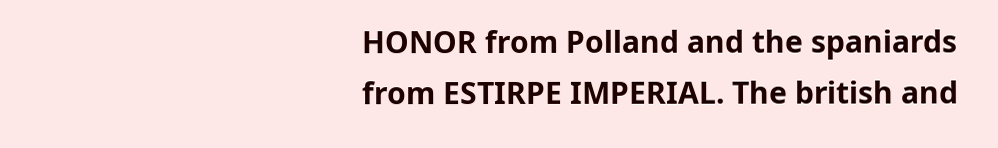HONOR from Polland and the spaniards from ESTIRPE IMPERIAL. The british and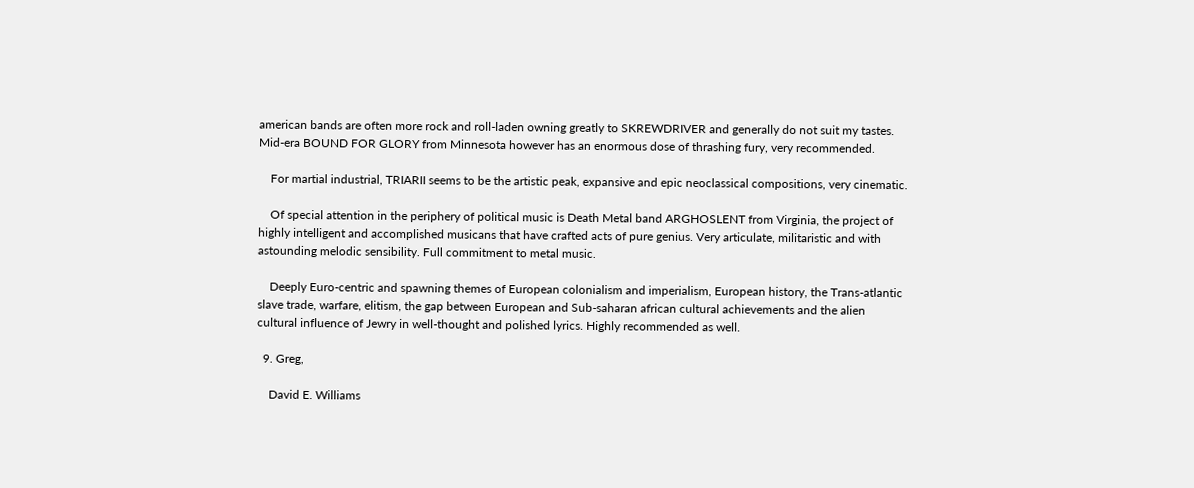american bands are often more rock and roll-laden owning greatly to SKREWDRIVER and generally do not suit my tastes. Mid-era BOUND FOR GLORY from Minnesota however has an enormous dose of thrashing fury, very recommended.

    For martial industrial, TRIARII seems to be the artistic peak, expansive and epic neoclassical compositions, very cinematic.

    Of special attention in the periphery of political music is Death Metal band ARGHOSLENT from Virginia, the project of highly intelligent and accomplished musicans that have crafted acts of pure genius. Very articulate, militaristic and with astounding melodic sensibility. Full commitment to metal music.

    Deeply Euro-centric and spawning themes of European colonialism and imperialism, European history, the Trans-atlantic slave trade, warfare, elitism, the gap between European and Sub-saharan african cultural achievements and the alien cultural influence of Jewry in well-thought and polished lyrics. Highly recommended as well.

  9. Greg,

    David E. Williams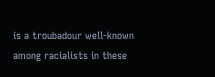is a troubadour well-known among racialists in these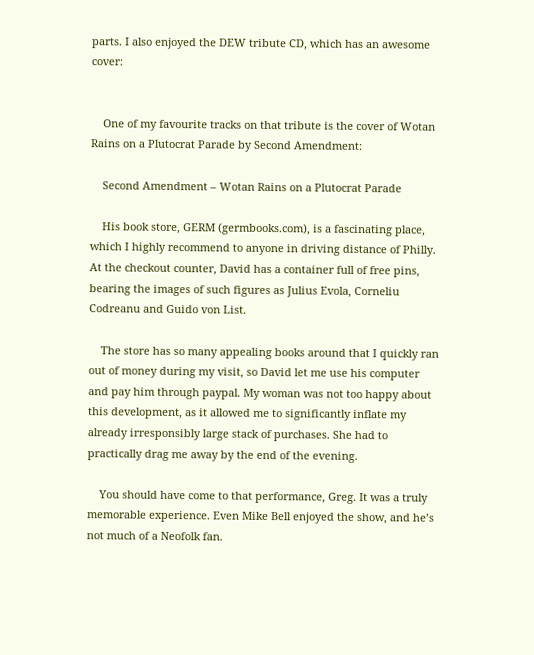parts. I also enjoyed the DEW tribute CD, which has an awesome cover:


    One of my favourite tracks on that tribute is the cover of Wotan Rains on a Plutocrat Parade by Second Amendment:

    Second Amendment – Wotan Rains on a Plutocrat Parade

    His book store, GERM (germbooks.com), is a fascinating place, which I highly recommend to anyone in driving distance of Philly. At the checkout counter, David has a container full of free pins, bearing the images of such figures as Julius Evola, Corneliu Codreanu and Guido von List.

    The store has so many appealing books around that I quickly ran out of money during my visit, so David let me use his computer and pay him through paypal. My woman was not too happy about this development, as it allowed me to significantly inflate my already irresponsibly large stack of purchases. She had to practically drag me away by the end of the evening.

    You should have come to that performance, Greg. It was a truly memorable experience. Even Mike Bell enjoyed the show, and he’s not much of a Neofolk fan.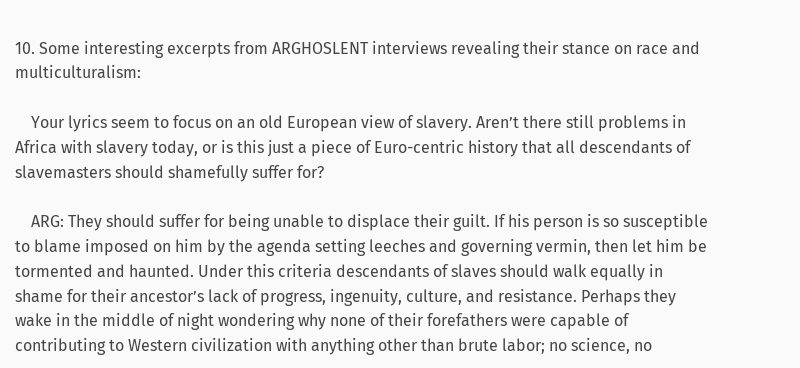10. Some interesting excerpts from ARGHOSLENT interviews revealing their stance on race and multiculturalism:

    Your lyrics seem to focus on an old European view of slavery. Aren’t there still problems in Africa with slavery today, or is this just a piece of Euro-centric history that all descendants of slavemasters should shamefully suffer for?

    ARG: They should suffer for being unable to displace their guilt. If his person is so susceptible to blame imposed on him by the agenda setting leeches and governing vermin, then let him be tormented and haunted. Under this criteria descendants of slaves should walk equally in shame for their ancestor’s lack of progress, ingenuity, culture, and resistance. Perhaps they wake in the middle of night wondering why none of their forefathers were capable of contributing to Western civilization with anything other than brute labor; no science, no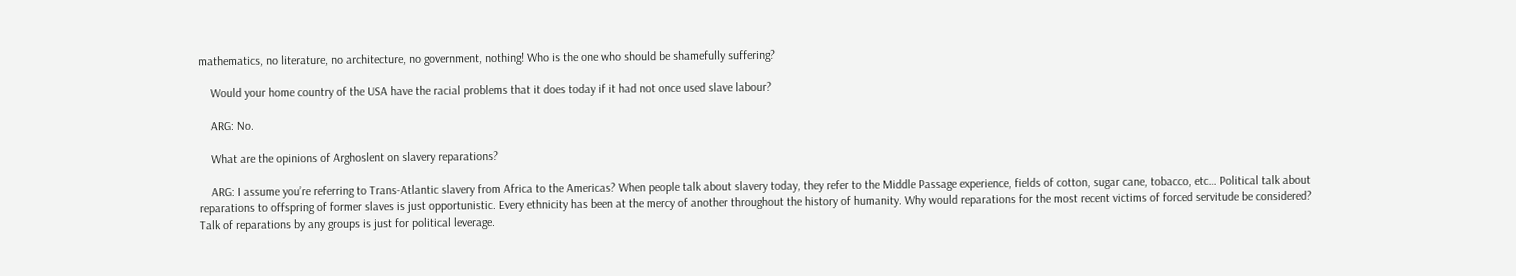mathematics, no literature, no architecture, no government, nothing! Who is the one who should be shamefully suffering?

    Would your home country of the USA have the racial problems that it does today if it had not once used slave labour?

    ARG: No.

    What are the opinions of Arghoslent on slavery reparations?

    ARG: I assume you’re referring to Trans-Atlantic slavery from Africa to the Americas? When people talk about slavery today, they refer to the Middle Passage experience, fields of cotton, sugar cane, tobacco, etc… Political talk about reparations to offspring of former slaves is just opportunistic. Every ethnicity has been at the mercy of another throughout the history of humanity. Why would reparations for the most recent victims of forced servitude be considered? Talk of reparations by any groups is just for political leverage.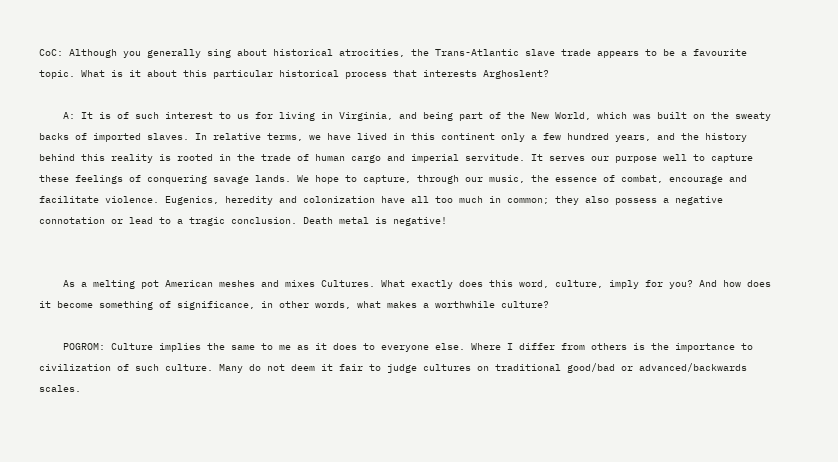CoC: Although you generally sing about historical atrocities, the Trans-Atlantic slave trade appears to be a favourite topic. What is it about this particular historical process that interests Arghoslent?

    A: It is of such interest to us for living in Virginia, and being part of the New World, which was built on the sweaty backs of imported slaves. In relative terms, we have lived in this continent only a few hundred years, and the history behind this reality is rooted in the trade of human cargo and imperial servitude. It serves our purpose well to capture these feelings of conquering savage lands. We hope to capture, through our music, the essence of combat, encourage and facilitate violence. Eugenics, heredity and colonization have all too much in common; they also possess a negative connotation or lead to a tragic conclusion. Death metal is negative!


    As a melting pot American meshes and mixes Cultures. What exactly does this word, culture, imply for you? And how does it become something of significance, in other words, what makes a worthwhile culture?

    POGROM: Culture implies the same to me as it does to everyone else. Where I differ from others is the importance to civilization of such culture. Many do not deem it fair to judge cultures on traditional good/bad or advanced/backwards scales.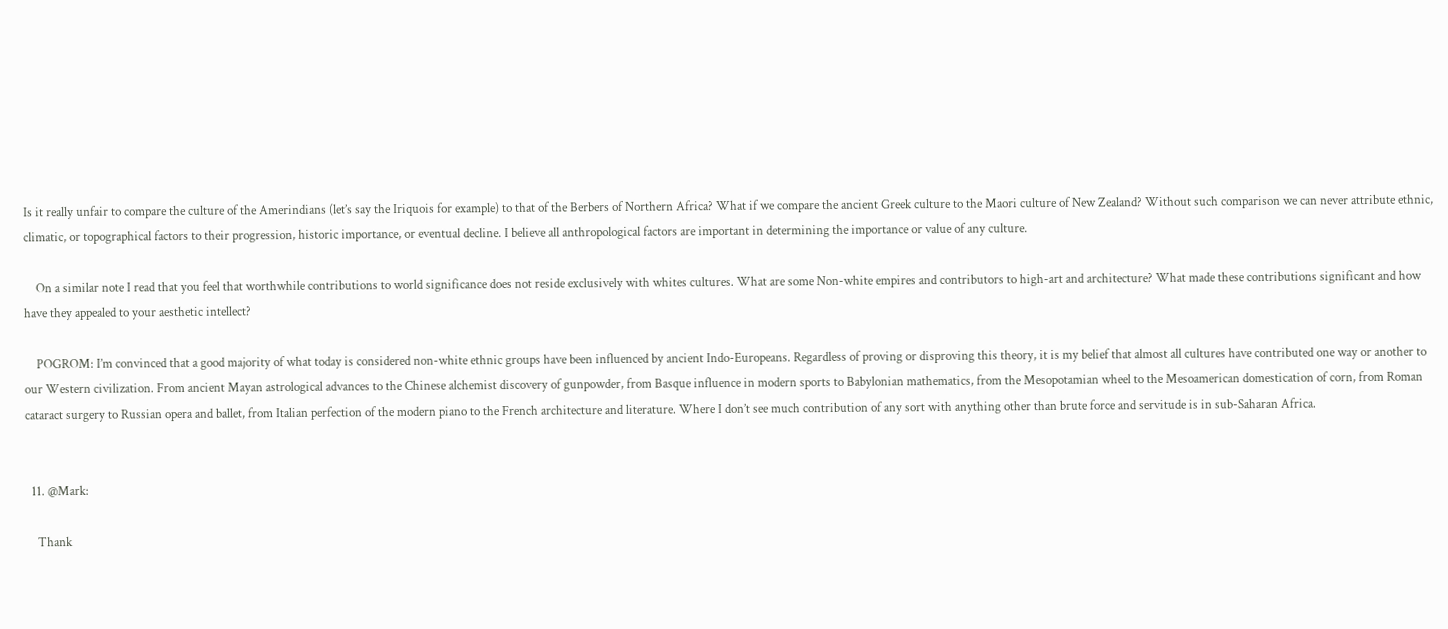Is it really unfair to compare the culture of the Amerindians (let’s say the Iriquois for example) to that of the Berbers of Northern Africa? What if we compare the ancient Greek culture to the Maori culture of New Zealand? Without such comparison we can never attribute ethnic, climatic, or topographical factors to their progression, historic importance, or eventual decline. I believe all anthropological factors are important in determining the importance or value of any culture.

    On a similar note I read that you feel that worthwhile contributions to world significance does not reside exclusively with whites cultures. What are some Non-white empires and contributors to high-art and architecture? What made these contributions significant and how have they appealed to your aesthetic intellect?

    POGROM: I’m convinced that a good majority of what today is considered non-white ethnic groups have been influenced by ancient Indo-Europeans. Regardless of proving or disproving this theory, it is my belief that almost all cultures have contributed one way or another to our Western civilization. From ancient Mayan astrological advances to the Chinese alchemist discovery of gunpowder, from Basque influence in modern sports to Babylonian mathematics, from the Mesopotamian wheel to the Mesoamerican domestication of corn, from Roman cataract surgery to Russian opera and ballet, from Italian perfection of the modern piano to the French architecture and literature. Where I don’t see much contribution of any sort with anything other than brute force and servitude is in sub-Saharan Africa.


  11. @Mark:

    Thank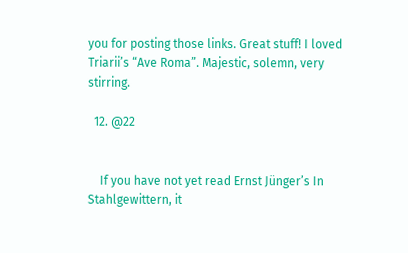you for posting those links. Great stuff! I loved Triarii’s “Ave Roma”. Majestic, solemn, very stirring.

  12. @22


    If you have not yet read Ernst Jünger’s In Stahlgewittern, it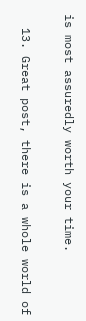is most assuredly worth your time.

  13. Great post, there is a whole world of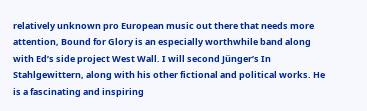relatively unknown pro European music out there that needs more attention, Bound for Glory is an especially worthwhile band along with Ed’s side project West Wall. I will second Jünger’s In Stahlgewittern, along with his other fictional and political works. He is a fascinating and inspiring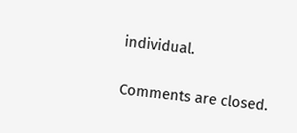individual.

Comments are closed.